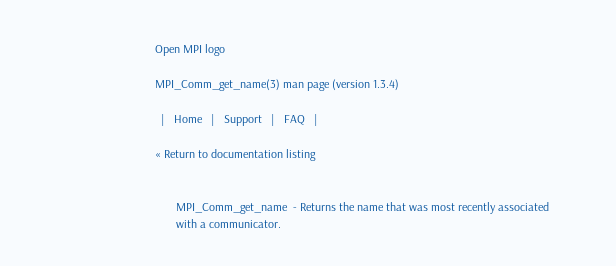Open MPI logo

MPI_Comm_get_name(3) man page (version 1.3.4)

  |   Home   |   Support   |   FAQ   |

« Return to documentation listing


       MPI_Comm_get_name  - Returns the name that was most recently associated
       with a communicator.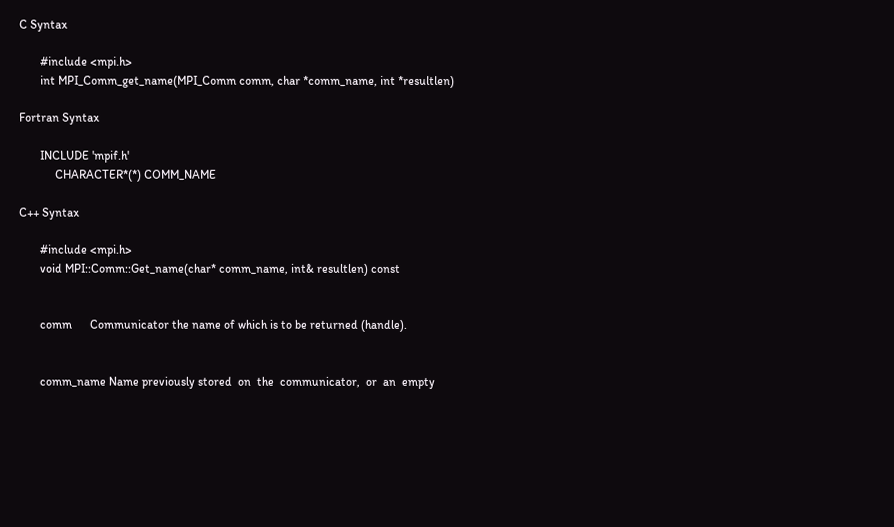C Syntax

       #include <mpi.h>
       int MPI_Comm_get_name(MPI_Comm comm, char *comm_name, int *resultlen)

Fortran Syntax

       INCLUDE 'mpif.h'
            CHARACTER*(*) COMM_NAME

C++ Syntax

       #include <mpi.h>
       void MPI::Comm::Get_name(char* comm_name, int& resultlen) const


       comm      Communicator the name of which is to be returned (handle).


       comm_name Name previously stored  on  the  communicator,  or  an  empty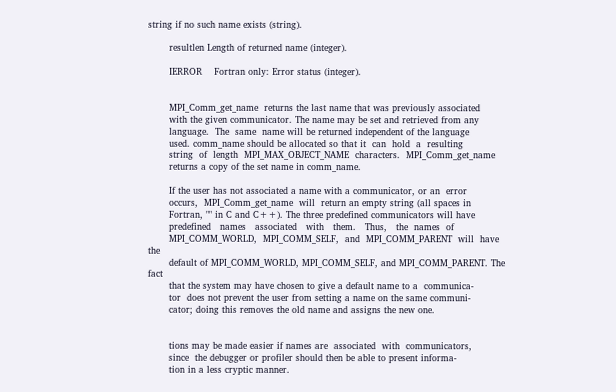string if no such name exists (string).

       resultlen Length of returned name (integer).

       IERROR    Fortran only: Error status (integer).


       MPI_Comm_get_name  returns the last name that was previously associated
       with the given communicator. The name may be set and retrieved from any
       language.  The  same  name will be returned independent of the language
       used. comm_name should be allocated so that it  can  hold  a  resulting
       string  of  length  MPI_MAX_OBJECT_NAME  characters.  MPI_Comm_get_name
       returns a copy of the set name in comm_name.

       If the user has not associated a name with a communicator, or an  error
       occurs,  MPI_Comm_get_name  will  return an empty string (all spaces in
       Fortran, "" in C and C++). The three predefined communicators will have
       predefined   names   associated   with   them.   Thus,   the  names  of
       MPI_COMM_WORLD,  MPI_COMM_SELF,  and  MPI_COMM_PARENT  will  have   the
       default of MPI_COMM_WORLD, MPI_COMM_SELF, and MPI_COMM_PARENT. The fact
       that the system may have chosen to give a default name to a  communica-
       tor  does not prevent the user from setting a name on the same communi-
       cator; doing this removes the old name and assigns the new one.


       tions may be made easier if names are  associated  with  communicators,
       since  the debugger or profiler should then be able to present informa-
       tion in a less cryptic manner.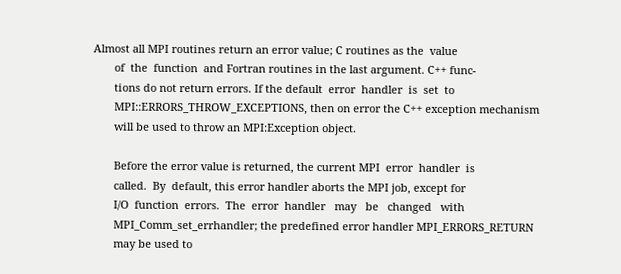Almost all MPI routines return an error value; C routines as the  value
       of  the  function  and Fortran routines in the last argument. C++ func-
       tions do not return errors. If the default  error  handler  is  set  to
       MPI::ERRORS_THROW_EXCEPTIONS, then on error the C++ exception mechanism
       will be used to throw an MPI:Exception object.

       Before the error value is returned, the current MPI  error  handler  is
       called.  By  default, this error handler aborts the MPI job, except for
       I/O  function  errors.  The  error  handler   may   be   changed   with
       MPI_Comm_set_errhandler; the predefined error handler MPI_ERRORS_RETURN
       may be used to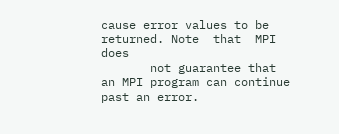cause error values to be returned. Note  that  MPI  does
       not guarantee that an MPI program can continue past an error.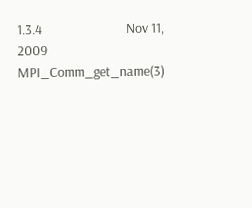1.3.4                            Nov 11, 2009             MPI_Comm_get_name(3)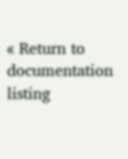« Return to documentation listing